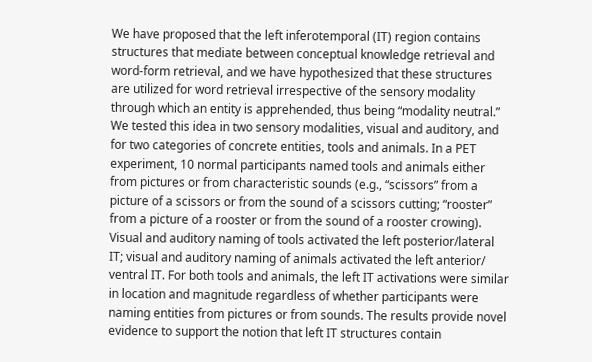We have proposed that the left inferotemporal (IT) region contains structures that mediate between conceptual knowledge retrieval and word-form retrieval, and we have hypothesized that these structures are utilized for word retrieval irrespective of the sensory modality through which an entity is apprehended, thus being “modality neutral.” We tested this idea in two sensory modalities, visual and auditory, and for two categories of concrete entities, tools and animals. In a PET experiment, 10 normal participants named tools and animals either from pictures or from characteristic sounds (e.g., “scissors” from a picture of a scissors or from the sound of a scissors cutting; “rooster” from a picture of a rooster or from the sound of a rooster crowing). Visual and auditory naming of tools activated the left posterior/lateral IT; visual and auditory naming of animals activated the left anterior/ ventral IT. For both tools and animals, the left IT activations were similar in location and magnitude regardless of whether participants were naming entities from pictures or from sounds. The results provide novel evidence to support the notion that left IT structures contain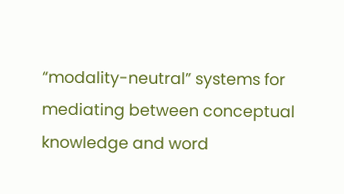“modality-neutral” systems for mediating between conceptual knowledge and word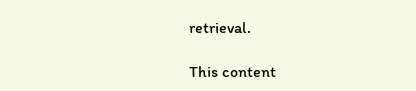retrieval.

This content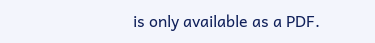is only available as a PDF.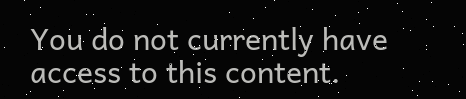You do not currently have access to this content.